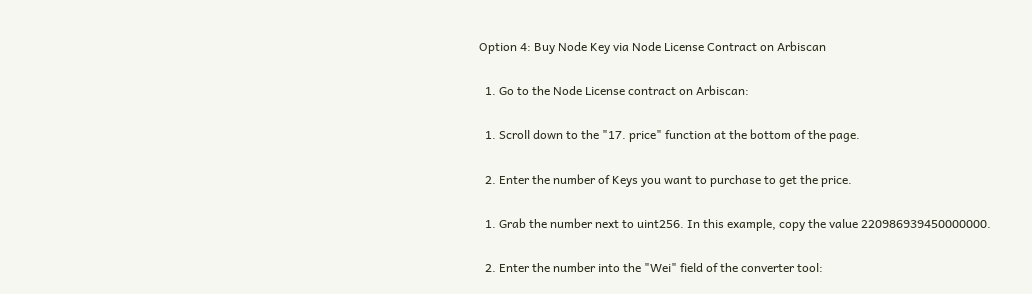Option 4: Buy Node Key via Node License Contract on Arbiscan

  1. Go to the Node License contract on Arbiscan:

  1. Scroll down to the "17. price" function at the bottom of the page.

  2. Enter the number of Keys you want to purchase to get the price.

  1. Grab the number next to uint256. In this example, copy the value 220986939450000000.

  2. Enter the number into the "Wei" field of the converter tool: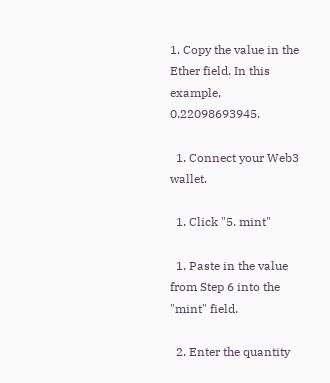1. Copy the value in the Ether field. In this example, 0.22098693945.

  1. Connect your Web3 wallet.

  1. Click "5. mint"

  1. Paste in the value from Step 6 into the "mint" field.

  2. Enter the quantity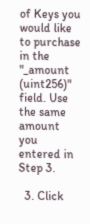of Keys you would like to purchase in the "_amount (uint256)" field. Use the same amount you entered in Step 3.

  3. Click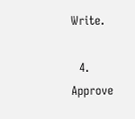Write.

  4. Approve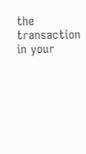the transaction in your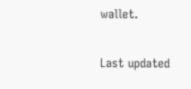wallet.

Last updated